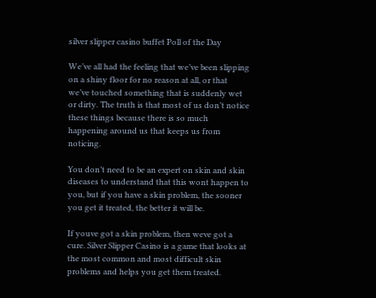silver slipper casino buffet Poll of the Day

We’ve all had the feeling that we’ve been slipping on a shiny floor for no reason at all, or that we’ve touched something that is suddenly wet or dirty. The truth is that most of us don’t notice these things because there is so much happening around us that keeps us from noticing.

You don’t need to be an expert on skin and skin diseases to understand that this wont happen to you, but if you have a skin problem, the sooner you get it treated, the better it will be.

If youve got a skin problem, then weve got a cure. Silver Slipper Casino is a game that looks at the most common and most difficult skin problems and helps you get them treated.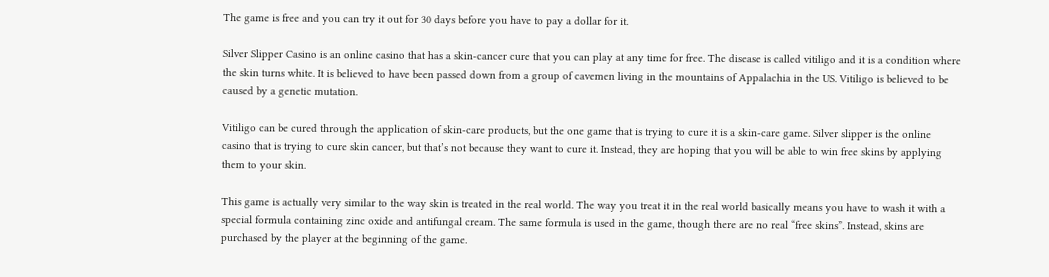The game is free and you can try it out for 30 days before you have to pay a dollar for it.

Silver Slipper Casino is an online casino that has a skin-cancer cure that you can play at any time for free. The disease is called vitiligo and it is a condition where the skin turns white. It is believed to have been passed down from a group of cavemen living in the mountains of Appalachia in the US. Vitiligo is believed to be caused by a genetic mutation.

Vitiligo can be cured through the application of skin-care products, but the one game that is trying to cure it is a skin-care game. Silver slipper is the online casino that is trying to cure skin cancer, but that’s not because they want to cure it. Instead, they are hoping that you will be able to win free skins by applying them to your skin.

This game is actually very similar to the way skin is treated in the real world. The way you treat it in the real world basically means you have to wash it with a special formula containing zinc oxide and antifungal cream. The same formula is used in the game, though there are no real “free skins”. Instead, skins are purchased by the player at the beginning of the game.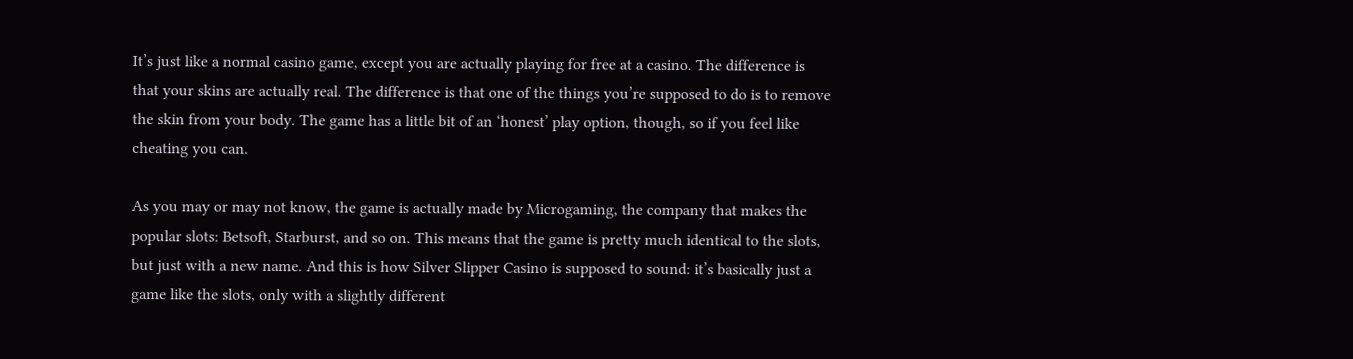It’s just like a normal casino game, except you are actually playing for free at a casino. The difference is that your skins are actually real. The difference is that one of the things you’re supposed to do is to remove the skin from your body. The game has a little bit of an ‘honest’ play option, though, so if you feel like cheating you can.

As you may or may not know, the game is actually made by Microgaming, the company that makes the popular slots: Betsoft, Starburst, and so on. This means that the game is pretty much identical to the slots, but just with a new name. And this is how Silver Slipper Casino is supposed to sound: it’s basically just a game like the slots, only with a slightly different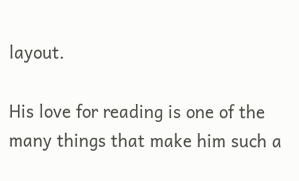layout.

His love for reading is one of the many things that make him such a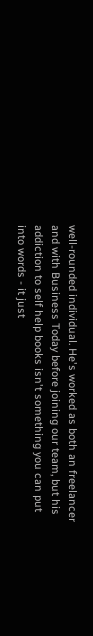well-rounded individual. He's worked as both an freelancer and with Business Today before joining our team, but his addiction to self help books isn't something you can put into words - it just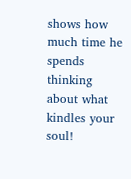shows how much time he spends thinking about what kindles your soul!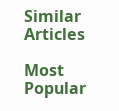Similar Articles

Most Popular